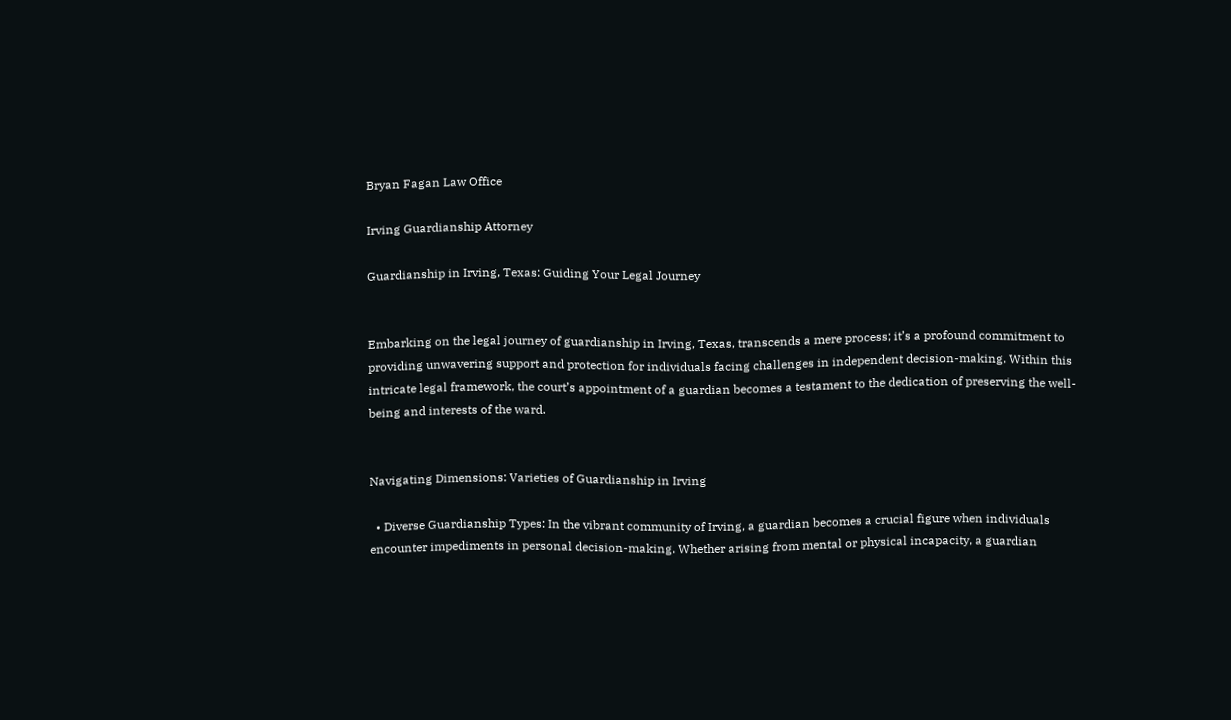Bryan Fagan Law Office

Irving Guardianship Attorney

Guardianship in Irving, Texas: Guiding Your Legal Journey


Embarking on the legal journey of guardianship in Irving, Texas, transcends a mere process; it’s a profound commitment to providing unwavering support and protection for individuals facing challenges in independent decision-making. Within this intricate legal framework, the court’s appointment of a guardian becomes a testament to the dedication of preserving the well-being and interests of the ward.


Navigating Dimensions: Varieties of Guardianship in Irving

  • Diverse Guardianship Types: In the vibrant community of Irving, a guardian becomes a crucial figure when individuals encounter impediments in personal decision-making. Whether arising from mental or physical incapacity, a guardian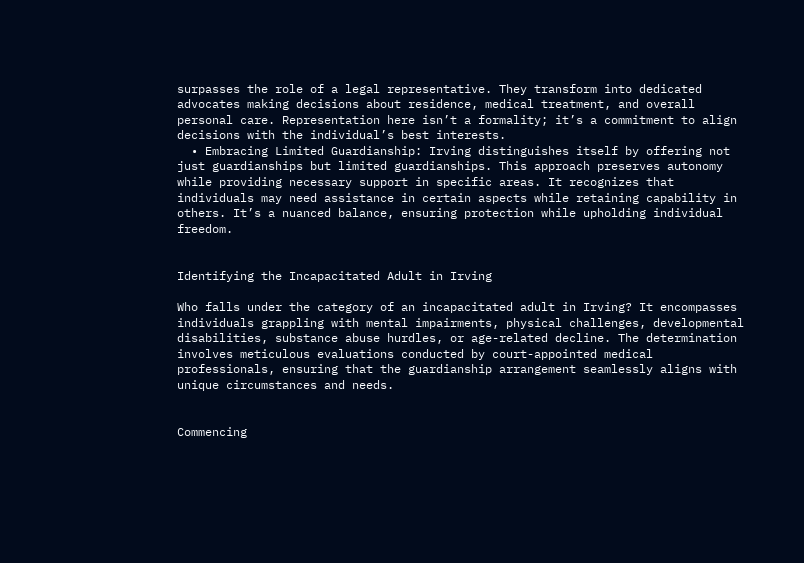surpasses the role of a legal representative. They transform into dedicated advocates making decisions about residence, medical treatment, and overall personal care. Representation here isn’t a formality; it’s a commitment to align decisions with the individual’s best interests.
  • Embracing Limited Guardianship: Irving distinguishes itself by offering not just guardianships but limited guardianships. This approach preserves autonomy while providing necessary support in specific areas. It recognizes that individuals may need assistance in certain aspects while retaining capability in others. It’s a nuanced balance, ensuring protection while upholding individual freedom.


Identifying the Incapacitated Adult in Irving

Who falls under the category of an incapacitated adult in Irving? It encompasses individuals grappling with mental impairments, physical challenges, developmental disabilities, substance abuse hurdles, or age-related decline. The determination involves meticulous evaluations conducted by court-appointed medical professionals, ensuring that the guardianship arrangement seamlessly aligns with unique circumstances and needs.


Commencing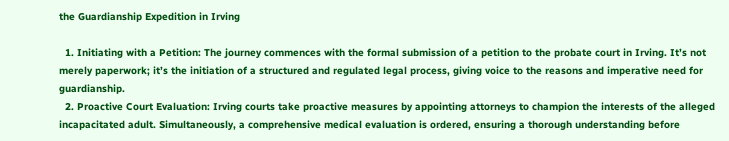the Guardianship Expedition in Irving

  1. Initiating with a Petition: The journey commences with the formal submission of a petition to the probate court in Irving. It’s not merely paperwork; it’s the initiation of a structured and regulated legal process, giving voice to the reasons and imperative need for guardianship.
  2. Proactive Court Evaluation: Irving courts take proactive measures by appointing attorneys to champion the interests of the alleged incapacitated adult. Simultaneously, a comprehensive medical evaluation is ordered, ensuring a thorough understanding before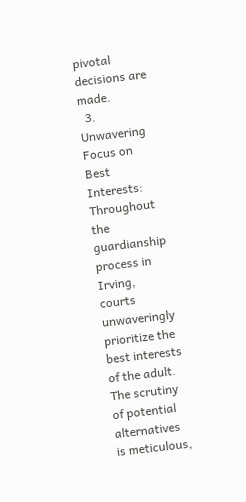pivotal decisions are made.
  3. Unwavering Focus on Best Interests: Throughout the guardianship process in Irving, courts unwaveringly prioritize the best interests of the adult. The scrutiny of potential alternatives is meticulous,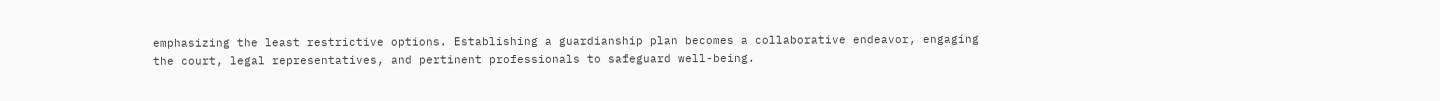emphasizing the least restrictive options. Establishing a guardianship plan becomes a collaborative endeavor, engaging the court, legal representatives, and pertinent professionals to safeguard well-being.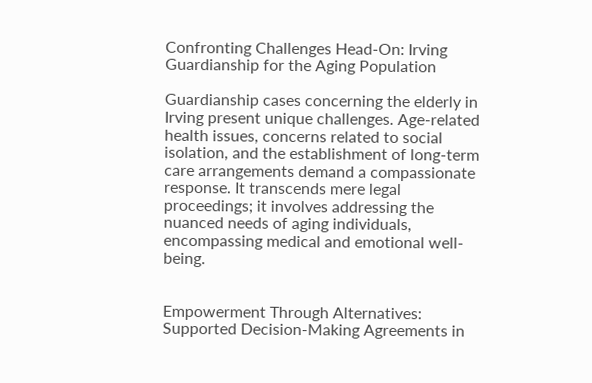Confronting Challenges Head-On: Irving Guardianship for the Aging Population

Guardianship cases concerning the elderly in Irving present unique challenges. Age-related health issues, concerns related to social isolation, and the establishment of long-term care arrangements demand a compassionate response. It transcends mere legal proceedings; it involves addressing the nuanced needs of aging individuals, encompassing medical and emotional well-being.


Empowerment Through Alternatives: Supported Decision-Making Agreements in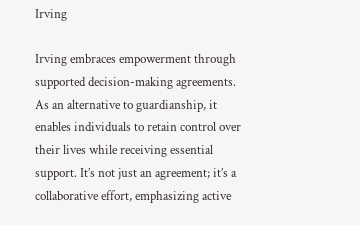Irving

Irving embraces empowerment through supported decision-making agreements. As an alternative to guardianship, it enables individuals to retain control over their lives while receiving essential support. It’s not just an agreement; it’s a collaborative effort, emphasizing active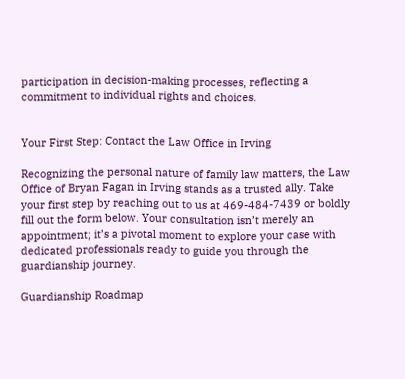participation in decision-making processes, reflecting a commitment to individual rights and choices.


Your First Step: Contact the Law Office in Irving

Recognizing the personal nature of family law matters, the Law Office of Bryan Fagan in Irving stands as a trusted ally. Take your first step by reaching out to us at 469-484-7439 or boldly fill out the form below. Your consultation isn’t merely an appointment; it’s a pivotal moment to explore your case with dedicated professionals ready to guide you through the guardianship journey.

Guardianship Roadmap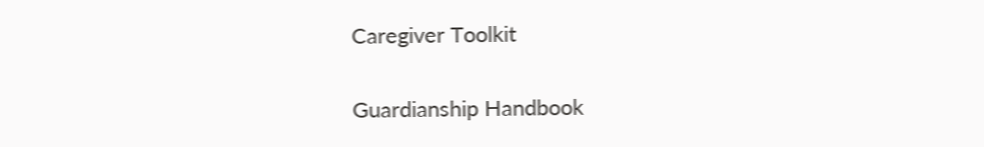Caregiver Toolkit

Guardianship Handbook